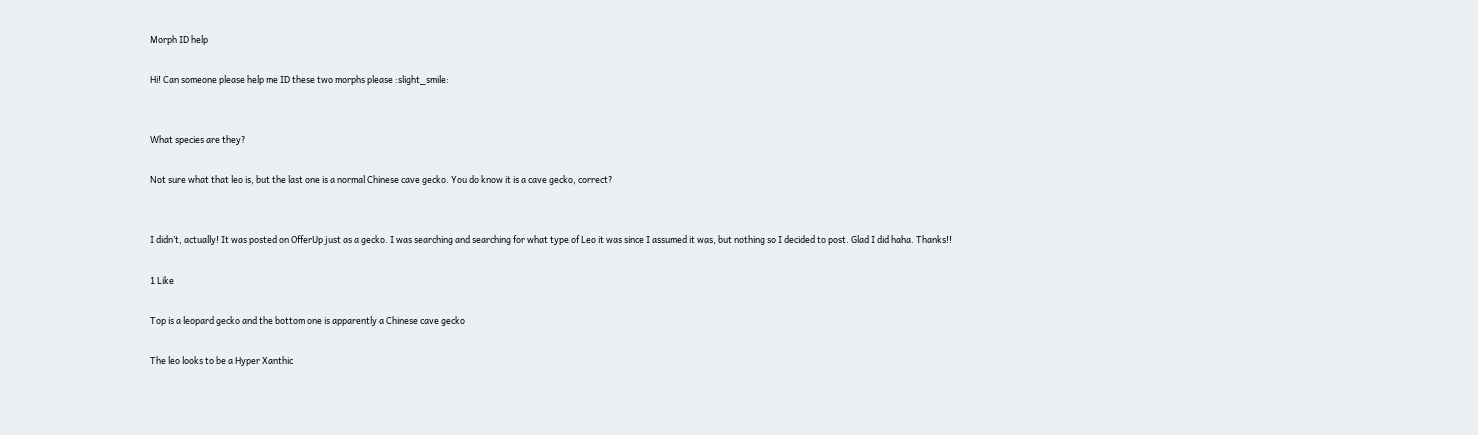Morph ID help

Hi! Can someone please help me ID these two morphs please :slight_smile:


What species are they?

Not sure what that leo is, but the last one is a normal Chinese cave gecko. You do know it is a cave gecko, correct?


I didn’t, actually! It was posted on OfferUp just as a gecko. I was searching and searching for what type of Leo it was since I assumed it was, but nothing so I decided to post. Glad I did haha. Thanks!!

1 Like

Top is a leopard gecko and the bottom one is apparently a Chinese cave gecko

The leo looks to be a Hyper Xanthic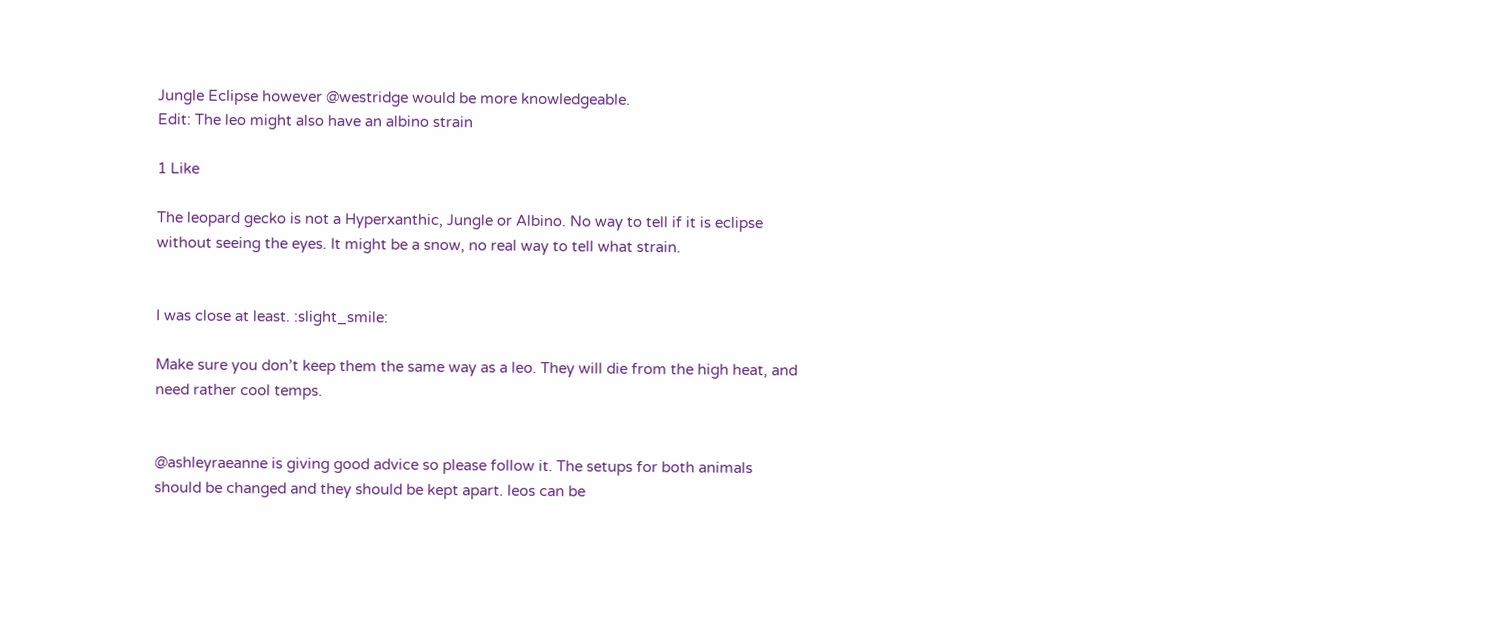Jungle Eclipse however @westridge would be more knowledgeable.
Edit: The leo might also have an albino strain

1 Like

The leopard gecko is not a Hyperxanthic, Jungle or Albino. No way to tell if it is eclipse without seeing the eyes. It might be a snow, no real way to tell what strain.


I was close at least. :slight_smile:

Make sure you don’t keep them the same way as a leo. They will die from the high heat, and need rather cool temps.


@ashleyraeanne is giving good advice so please follow it. The setups for both animals should be changed and they should be kept apart. leos can be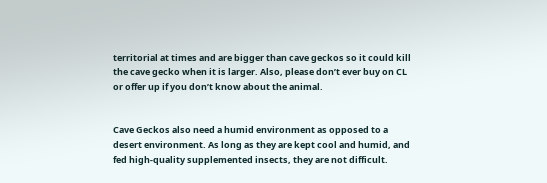territorial at times and are bigger than cave geckos so it could kill the cave gecko when it is larger. Also, please don’t ever buy on CL or offer up if you don’t know about the animal.


Cave Geckos also need a humid environment as opposed to a desert environment. As long as they are kept cool and humid, and fed high-quality supplemented insects, they are not difficult.